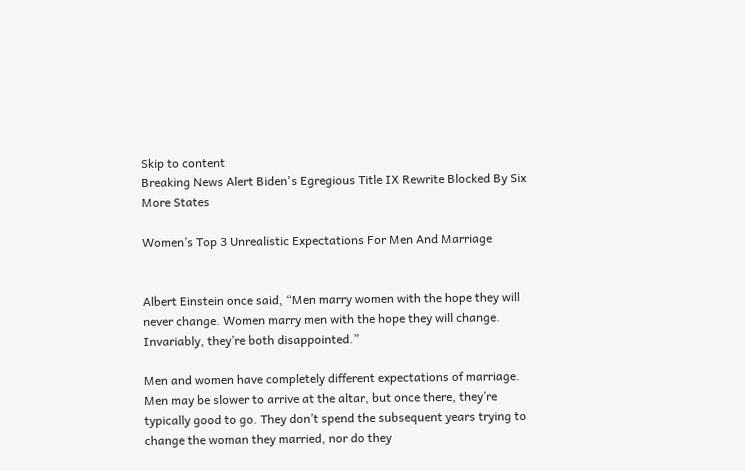Skip to content
Breaking News Alert Biden's Egregious Title IX Rewrite Blocked By Six More States

Women’s Top 3 Unrealistic Expectations For Men And Marriage


Albert Einstein once said, “Men marry women with the hope they will never change. Women marry men with the hope they will change. Invariably, they’re both disappointed.”

Men and women have completely different expectations of marriage. Men may be slower to arrive at the altar, but once there, they’re typically good to go. They don’t spend the subsequent years trying to change the woman they married, nor do they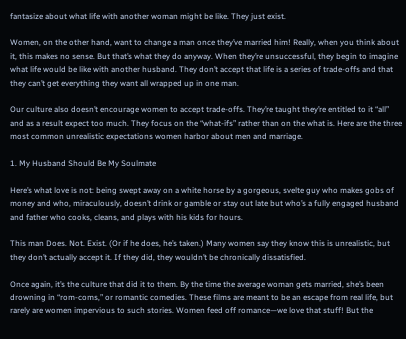fantasize about what life with another woman might be like. They just exist.

Women, on the other hand, want to change a man once they’ve married him! Really, when you think about it, this makes no sense. But that’s what they do anyway. When they’re unsuccessful, they begin to imagine what life would be like with another husband. They don’t accept that life is a series of trade-offs and that they can’t get everything they want all wrapped up in one man.

Our culture also doesn’t encourage women to accept trade-offs. They’re taught they’re entitled to it “all” and as a result expect too much. They focus on the “what-ifs” rather than on the what is. Here are the three most common unrealistic expectations women harbor about men and marriage.

1. My Husband Should Be My Soulmate

Here’s what love is not: being swept away on a white horse by a gorgeous, svelte guy who makes gobs of money and who, miraculously, doesn’t drink or gamble or stay out late but who’s a fully engaged husband and father who cooks, cleans, and plays with his kids for hours.

This man Does. Not. Exist. (Or if he does, he’s taken.) Many women say they know this is unrealistic, but they don’t actually accept it. If they did, they wouldn’t be chronically dissatisfied.

Once again, it’s the culture that did it to them. By the time the average woman gets married, she’s been drowning in “rom-coms,” or romantic comedies. These films are meant to be an escape from real life, but rarely are women impervious to such stories. Women feed off romance—we love that stuff! But the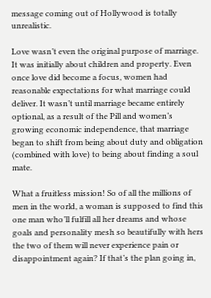message coming out of Hollywood is totally unrealistic.

Love wasn’t even the original purpose of marriage. It was initially about children and property. Even once love did become a focus, women had reasonable expectations for what marriage could deliver. It wasn’t until marriage became entirely optional, as a result of the Pill and women’s growing economic independence, that marriage began to shift from being about duty and obligation (combined with love) to being about finding a soul mate.

What a fruitless mission! So of all the millions of men in the world, a woman is supposed to find this one man who’ll fulfill all her dreams and whose goals and personality mesh so beautifully with hers the two of them will never experience pain or disappointment again? If that’s the plan going in,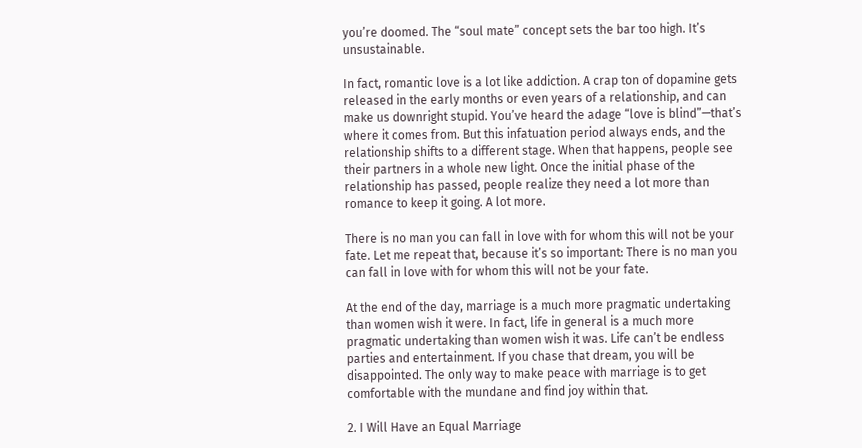you’re doomed. The “soul mate” concept sets the bar too high. It’s unsustainable.

In fact, romantic love is a lot like addiction. A crap ton of dopamine gets released in the early months or even years of a relationship, and can make us downright stupid. You’ve heard the adage “love is blind”—that’s where it comes from. But this infatuation period always ends, and the relationship shifts to a different stage. When that happens, people see their partners in a whole new light. Once the initial phase of the relationship has passed, people realize they need a lot more than romance to keep it going. A lot more.

There is no man you can fall in love with for whom this will not be your fate. Let me repeat that, because it’s so important: There is no man you can fall in love with for whom this will not be your fate.

At the end of the day, marriage is a much more pragmatic undertaking than women wish it were. In fact, life in general is a much more pragmatic undertaking than women wish it was. Life can’t be endless parties and entertainment. If you chase that dream, you will be disappointed. The only way to make peace with marriage is to get comfortable with the mundane and find joy within that.

2. I Will Have an Equal Marriage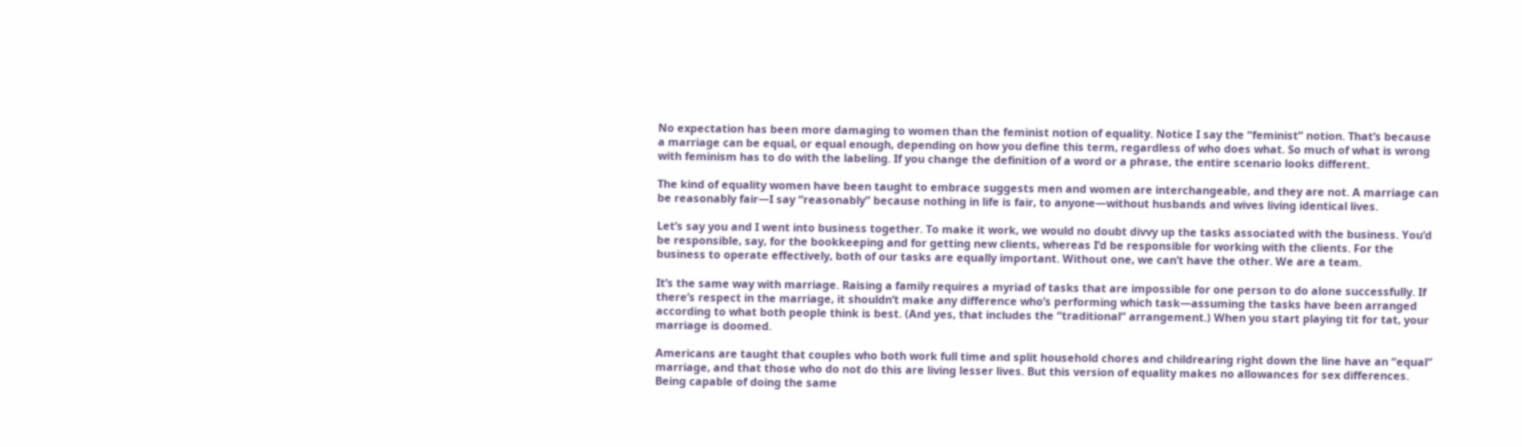No expectation has been more damaging to women than the feminist notion of equality. Notice I say the “feminist” notion. That’s because a marriage can be equal, or equal enough, depending on how you define this term, regardless of who does what. So much of what is wrong with feminism has to do with the labeling. If you change the definition of a word or a phrase, the entire scenario looks different.

The kind of equality women have been taught to embrace suggests men and women are interchangeable, and they are not. A marriage can be reasonably fair—I say “reasonably” because nothing in life is fair, to anyone—without husbands and wives living identical lives.

Let’s say you and I went into business together. To make it work, we would no doubt divvy up the tasks associated with the business. You’d be responsible, say, for the bookkeeping and for getting new clients, whereas I’d be responsible for working with the clients. For the business to operate effectively, both of our tasks are equally important. Without one, we can’t have the other. We are a team.

It’s the same way with marriage. Raising a family requires a myriad of tasks that are impossible for one person to do alone successfully. If there’s respect in the marriage, it shouldn’t make any difference who’s performing which task—assuming the tasks have been arranged according to what both people think is best. (And yes, that includes the “traditional” arrangement.) When you start playing tit for tat, your marriage is doomed.

Americans are taught that couples who both work full time and split household chores and childrearing right down the line have an “equal” marriage, and that those who do not do this are living lesser lives. But this version of equality makes no allowances for sex differences. Being capable of doing the same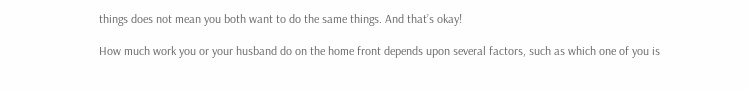things does not mean you both want to do the same things. And that’s okay!

How much work you or your husband do on the home front depends upon several factors, such as which one of you is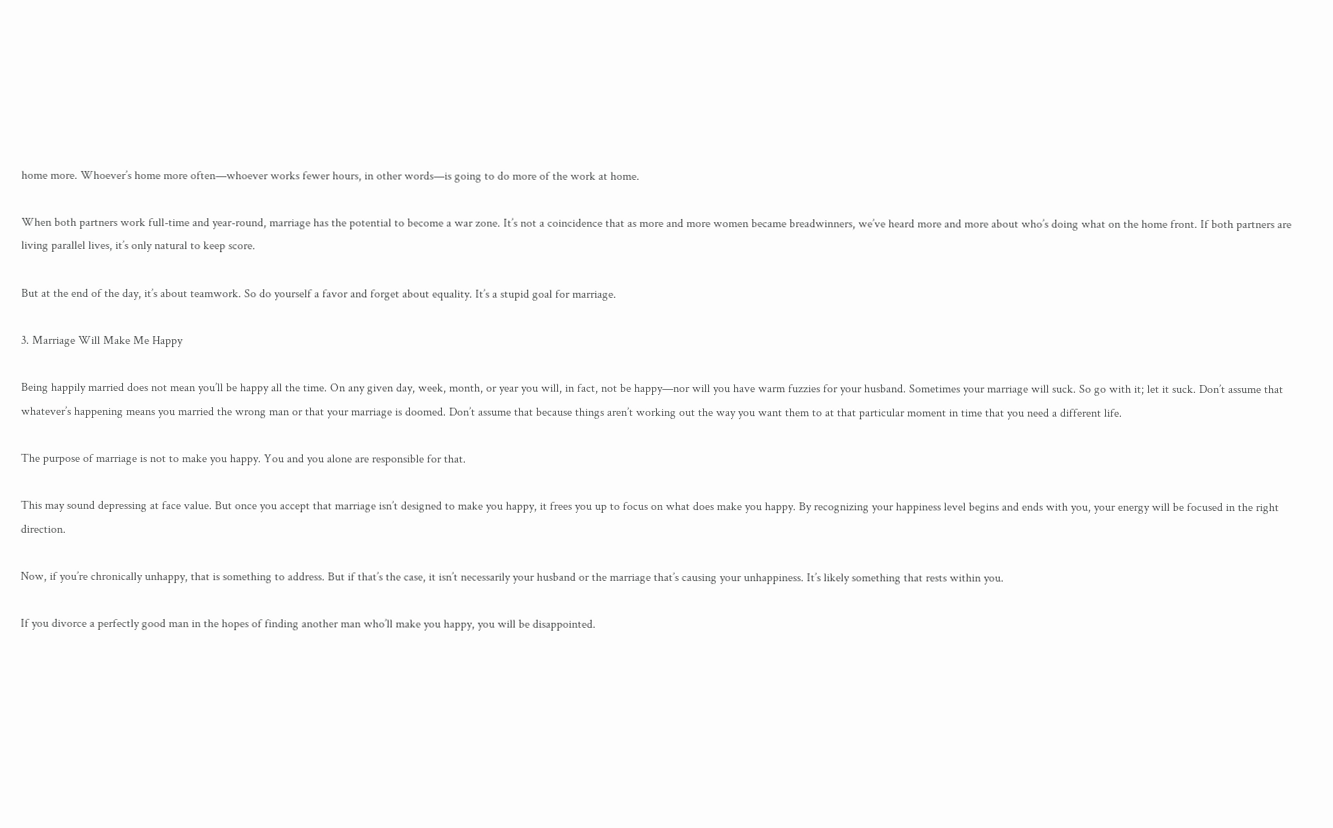home more. Whoever’s home more often—whoever works fewer hours, in other words—is going to do more of the work at home.

When both partners work full-time and year-round, marriage has the potential to become a war zone. It’s not a coincidence that as more and more women became breadwinners, we’ve heard more and more about who’s doing what on the home front. If both partners are living parallel lives, it’s only natural to keep score.

But at the end of the day, it’s about teamwork. So do yourself a favor and forget about equality. It’s a stupid goal for marriage.

3. Marriage Will Make Me Happy

Being happily married does not mean you’ll be happy all the time. On any given day, week, month, or year you will, in fact, not be happy—nor will you have warm fuzzies for your husband. Sometimes your marriage will suck. So go with it; let it suck. Don’t assume that whatever’s happening means you married the wrong man or that your marriage is doomed. Don’t assume that because things aren’t working out the way you want them to at that particular moment in time that you need a different life.

The purpose of marriage is not to make you happy. You and you alone are responsible for that.

This may sound depressing at face value. But once you accept that marriage isn’t designed to make you happy, it frees you up to focus on what does make you happy. By recognizing your happiness level begins and ends with you, your energy will be focused in the right direction.

Now, if you’re chronically unhappy, that is something to address. But if that’s the case, it isn’t necessarily your husband or the marriage that’s causing your unhappiness. It’s likely something that rests within you.

If you divorce a perfectly good man in the hopes of finding another man who’ll make you happy, you will be disappointed.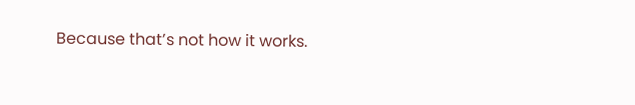Because that’s not how it works.